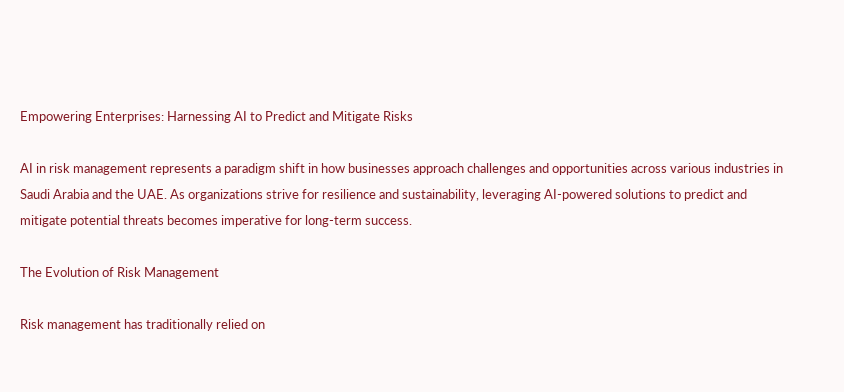Empowering Enterprises: Harnessing AI to Predict and Mitigate Risks

AI in risk management represents a paradigm shift in how businesses approach challenges and opportunities across various industries in Saudi Arabia and the UAE. As organizations strive for resilience and sustainability, leveraging AI-powered solutions to predict and mitigate potential threats becomes imperative for long-term success.

The Evolution of Risk Management

Risk management has traditionally relied on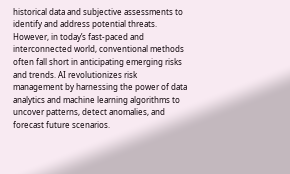historical data and subjective assessments to identify and address potential threats. However, in today’s fast-paced and interconnected world, conventional methods often fall short in anticipating emerging risks and trends. AI revolutionizes risk management by harnessing the power of data analytics and machine learning algorithms to uncover patterns, detect anomalies, and forecast future scenarios.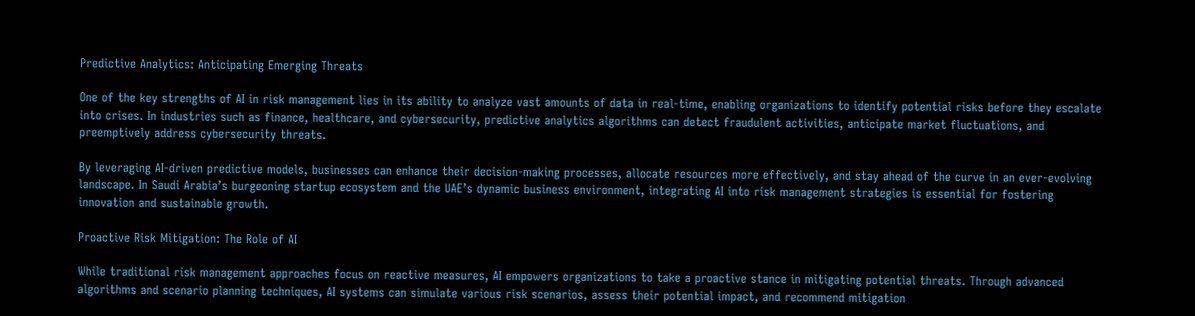Predictive Analytics: Anticipating Emerging Threats

One of the key strengths of AI in risk management lies in its ability to analyze vast amounts of data in real-time, enabling organizations to identify potential risks before they escalate into crises. In industries such as finance, healthcare, and cybersecurity, predictive analytics algorithms can detect fraudulent activities, anticipate market fluctuations, and preemptively address cybersecurity threats.

By leveraging AI-driven predictive models, businesses can enhance their decision-making processes, allocate resources more effectively, and stay ahead of the curve in an ever-evolving landscape. In Saudi Arabia’s burgeoning startup ecosystem and the UAE’s dynamic business environment, integrating AI into risk management strategies is essential for fostering innovation and sustainable growth.

Proactive Risk Mitigation: The Role of AI

While traditional risk management approaches focus on reactive measures, AI empowers organizations to take a proactive stance in mitigating potential threats. Through advanced algorithms and scenario planning techniques, AI systems can simulate various risk scenarios, assess their potential impact, and recommend mitigation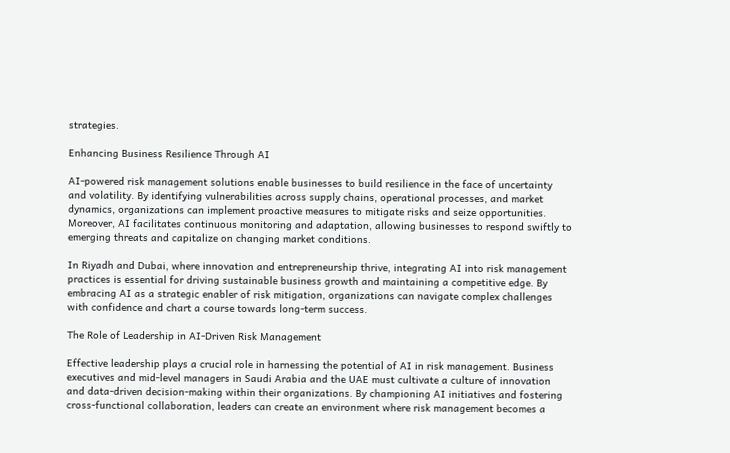strategies.

Enhancing Business Resilience Through AI

AI-powered risk management solutions enable businesses to build resilience in the face of uncertainty and volatility. By identifying vulnerabilities across supply chains, operational processes, and market dynamics, organizations can implement proactive measures to mitigate risks and seize opportunities. Moreover, AI facilitates continuous monitoring and adaptation, allowing businesses to respond swiftly to emerging threats and capitalize on changing market conditions.

In Riyadh and Dubai, where innovation and entrepreneurship thrive, integrating AI into risk management practices is essential for driving sustainable business growth and maintaining a competitive edge. By embracing AI as a strategic enabler of risk mitigation, organizations can navigate complex challenges with confidence and chart a course towards long-term success.

The Role of Leadership in AI-Driven Risk Management

Effective leadership plays a crucial role in harnessing the potential of AI in risk management. Business executives and mid-level managers in Saudi Arabia and the UAE must cultivate a culture of innovation and data-driven decision-making within their organizations. By championing AI initiatives and fostering cross-functional collaboration, leaders can create an environment where risk management becomes a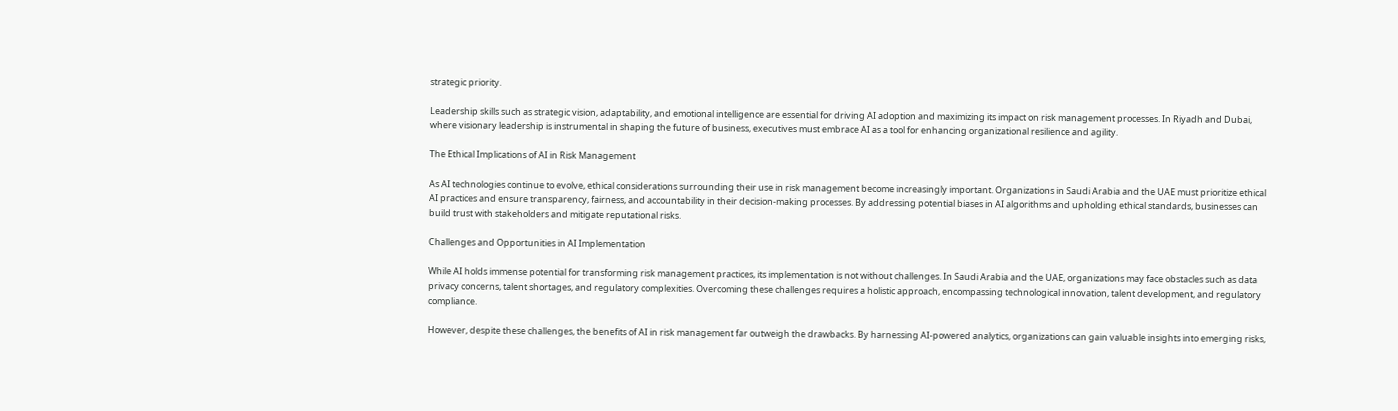strategic priority.

Leadership skills such as strategic vision, adaptability, and emotional intelligence are essential for driving AI adoption and maximizing its impact on risk management processes. In Riyadh and Dubai, where visionary leadership is instrumental in shaping the future of business, executives must embrace AI as a tool for enhancing organizational resilience and agility.

The Ethical Implications of AI in Risk Management

As AI technologies continue to evolve, ethical considerations surrounding their use in risk management become increasingly important. Organizations in Saudi Arabia and the UAE must prioritize ethical AI practices and ensure transparency, fairness, and accountability in their decision-making processes. By addressing potential biases in AI algorithms and upholding ethical standards, businesses can build trust with stakeholders and mitigate reputational risks.

Challenges and Opportunities in AI Implementation

While AI holds immense potential for transforming risk management practices, its implementation is not without challenges. In Saudi Arabia and the UAE, organizations may face obstacles such as data privacy concerns, talent shortages, and regulatory complexities. Overcoming these challenges requires a holistic approach, encompassing technological innovation, talent development, and regulatory compliance.

However, despite these challenges, the benefits of AI in risk management far outweigh the drawbacks. By harnessing AI-powered analytics, organizations can gain valuable insights into emerging risks,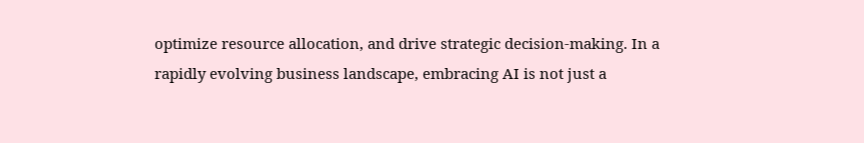optimize resource allocation, and drive strategic decision-making. In a rapidly evolving business landscape, embracing AI is not just a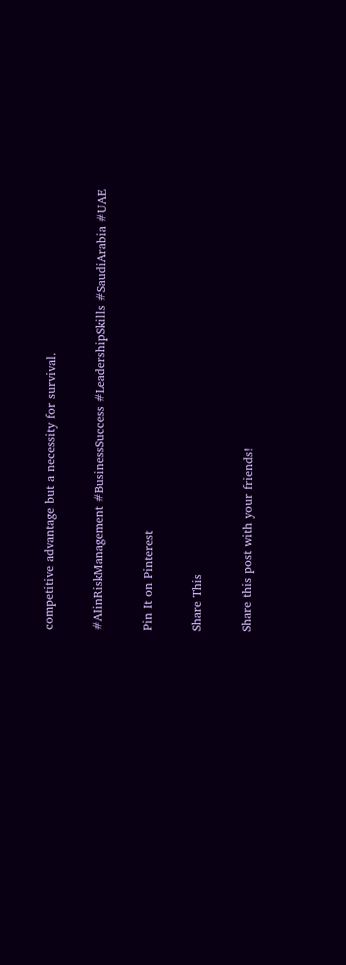competitive advantage but a necessity for survival.

#AIinRiskManagement #BusinessSuccess #LeadershipSkills #SaudiArabia #UAE

Pin It on Pinterest

Share This

Share this post with your friends!